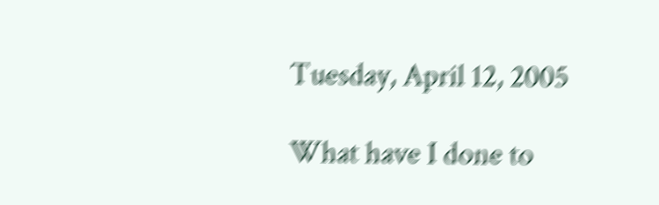Tuesday, April 12, 2005

What have I done to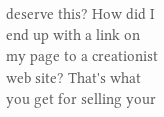deserve this? How did I end up with a link on my page to a creationist web site? That's what you get for selling your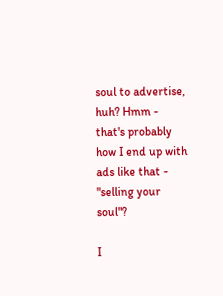soul to advertise, huh? Hmm - that's probably how I end up with ads like that - "selling your soul"?

I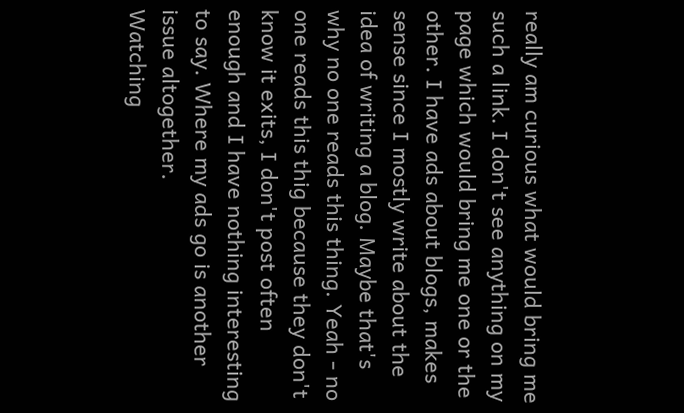really am curious what would bring me such a link. I don't see anything on my page which would bring me one or the other. I have ads about blogs, makes sense since I mostly write about the idea of writing a blog. Maybe that's why no one reads this thing. Yeah - no one reads this thig because they don't know it exits, I don't post often enough and I have nothing interesting to say. Where my ads go is another issue altogether.
Watching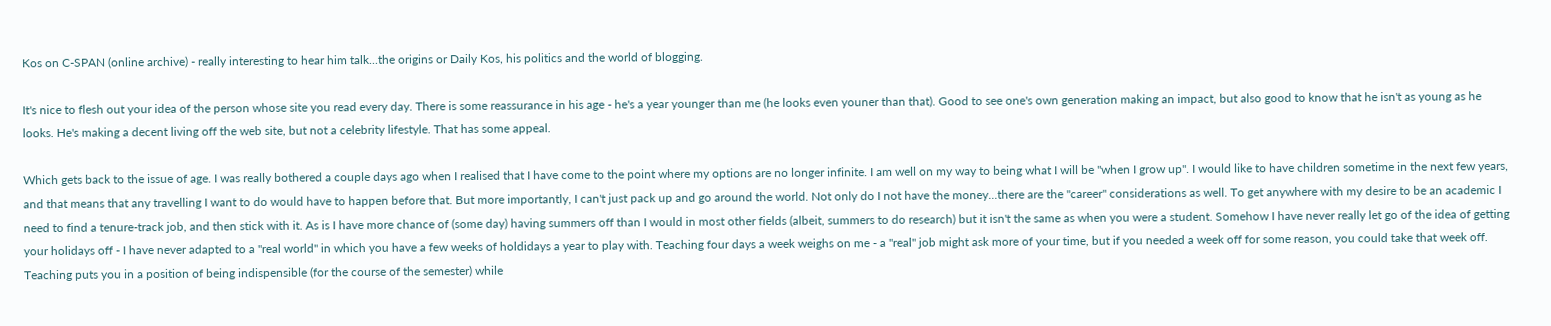Kos on C-SPAN (online archive) - really interesting to hear him talk...the origins or Daily Kos, his politics and the world of blogging.

It's nice to flesh out your idea of the person whose site you read every day. There is some reassurance in his age - he's a year younger than me (he looks even youner than that). Good to see one's own generation making an impact, but also good to know that he isn't as young as he looks. He's making a decent living off the web site, but not a celebrity lifestyle. That has some appeal.

Which gets back to the issue of age. I was really bothered a couple days ago when I realised that I have come to the point where my options are no longer infinite. I am well on my way to being what I will be "when I grow up". I would like to have children sometime in the next few years, and that means that any travelling I want to do would have to happen before that. But more importantly, I can't just pack up and go around the world. Not only do I not have the money...there are the "career" considerations as well. To get anywhere with my desire to be an academic I need to find a tenure-track job, and then stick with it. As is I have more chance of (some day) having summers off than I would in most other fields (albeit, summers to do research) but it isn't the same as when you were a student. Somehow I have never really let go of the idea of getting your holidays off - I have never adapted to a "real world" in which you have a few weeks of holdidays a year to play with. Teaching four days a week weighs on me - a "real" job might ask more of your time, but if you needed a week off for some reason, you could take that week off. Teaching puts you in a position of being indispensible (for the course of the semester) while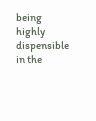being highly dispensible in the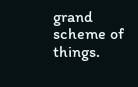grand scheme of things.